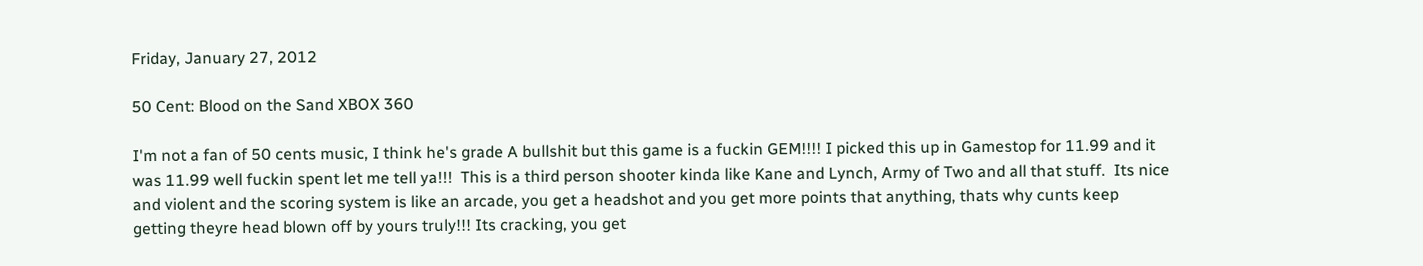Friday, January 27, 2012

50 Cent: Blood on the Sand XBOX 360

I'm not a fan of 50 cents music, I think he's grade A bullshit but this game is a fuckin GEM!!!! I picked this up in Gamestop for 11.99 and it was 11.99 well fuckin spent let me tell ya!!!  This is a third person shooter kinda like Kane and Lynch, Army of Two and all that stuff.  Its nice and violent and the scoring system is like an arcade, you get a headshot and you get more points that anything, thats why cunts keep getting theyre head blown off by yours truly!!! Its cracking, you get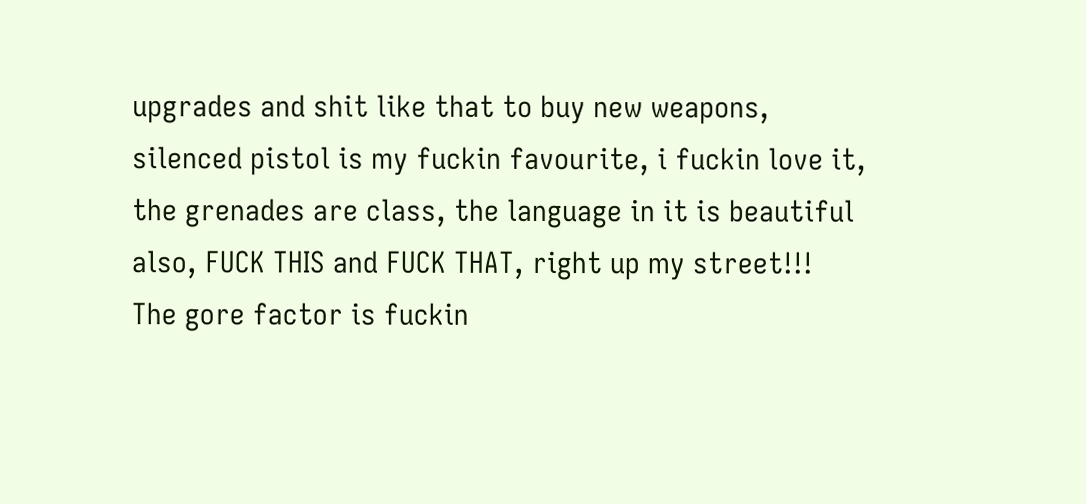upgrades and shit like that to buy new weapons, silenced pistol is my fuckin favourite, i fuckin love it, the grenades are class, the language in it is beautiful also, FUCK THIS and FUCK THAT, right up my street!!!  The gore factor is fuckin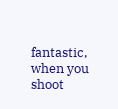fantastic, when you shoot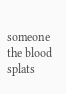someone the blood splats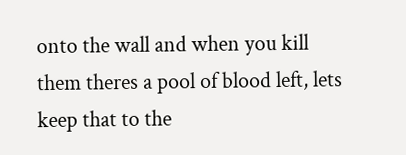onto the wall and when you kill them theres a pool of blood left, lets keep that to the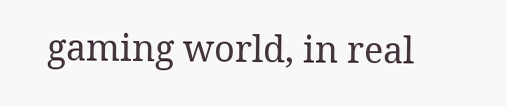gaming world, in real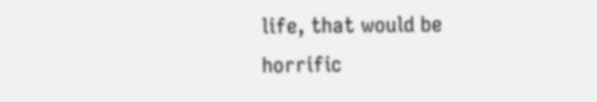life, that would be horrific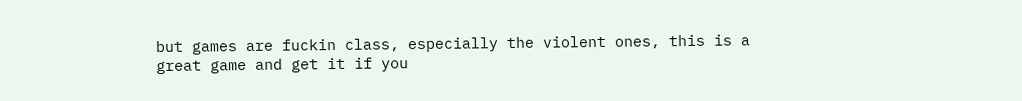but games are fuckin class, especially the violent ones, this is a great game and get it if you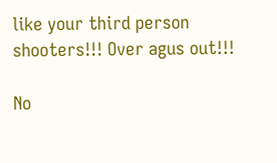like your third person shooters!!! Over agus out!!!

No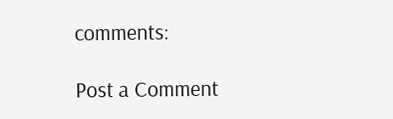comments:

Post a Comment